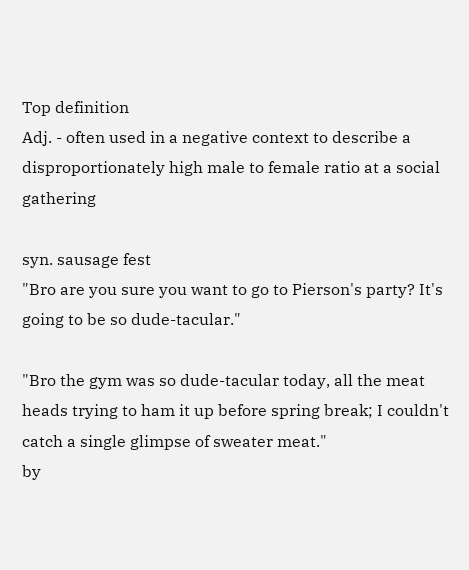Top definition
Adj. - often used in a negative context to describe a disproportionately high male to female ratio at a social gathering

syn. sausage fest
"Bro are you sure you want to go to Pierson's party? It's going to be so dude-tacular."

"Bro the gym was so dude-tacular today, all the meat heads trying to ham it up before spring break; I couldn't catch a single glimpse of sweater meat."
by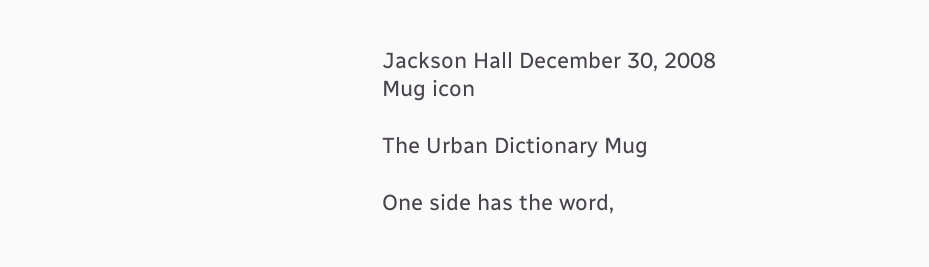Jackson Hall December 30, 2008
Mug icon

The Urban Dictionary Mug

One side has the word,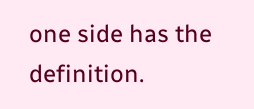one side has the definition.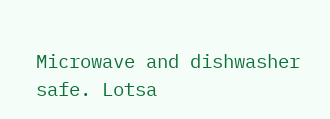Microwave and dishwasher safe. Lotsa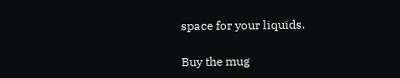space for your liquids.

Buy the mug